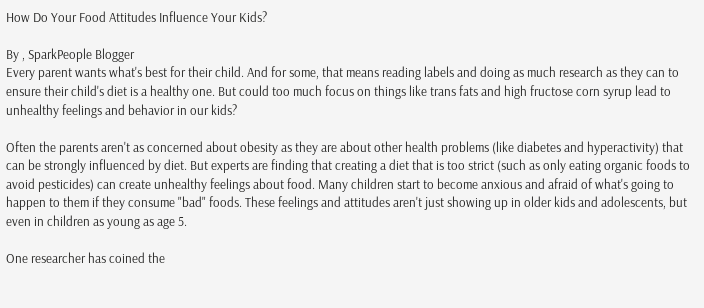How Do Your Food Attitudes Influence Your Kids?

By , SparkPeople Blogger
Every parent wants what's best for their child. And for some, that means reading labels and doing as much research as they can to ensure their child's diet is a healthy one. But could too much focus on things like trans fats and high fructose corn syrup lead to unhealthy feelings and behavior in our kids?

Often the parents aren't as concerned about obesity as they are about other health problems (like diabetes and hyperactivity) that can be strongly influenced by diet. But experts are finding that creating a diet that is too strict (such as only eating organic foods to avoid pesticides) can create unhealthy feelings about food. Many children start to become anxious and afraid of what's going to happen to them if they consume "bad" foods. These feelings and attitudes aren't just showing up in older kids and adolescents, but even in children as young as age 5.

One researcher has coined the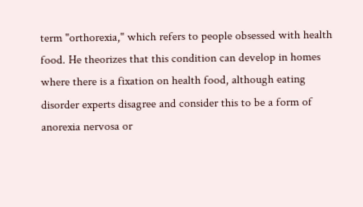term "orthorexia," which refers to people obsessed with health food. He theorizes that this condition can develop in homes where there is a fixation on health food, although eating disorder experts disagree and consider this to be a form of anorexia nervosa or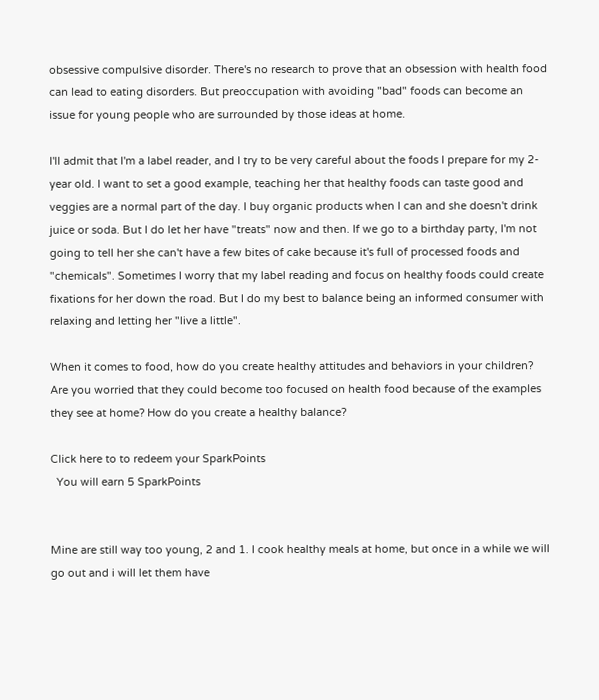obsessive compulsive disorder. There's no research to prove that an obsession with health food can lead to eating disorders. But preoccupation with avoiding "bad" foods can become an issue for young people who are surrounded by those ideas at home.

I'll admit that I'm a label reader, and I try to be very careful about the foods I prepare for my 2-year old. I want to set a good example, teaching her that healthy foods can taste good and veggies are a normal part of the day. I buy organic products when I can and she doesn't drink juice or soda. But I do let her have "treats" now and then. If we go to a birthday party, I'm not going to tell her she can't have a few bites of cake because it's full of processed foods and "chemicals". Sometimes I worry that my label reading and focus on healthy foods could create fixations for her down the road. But I do my best to balance being an informed consumer with relaxing and letting her "live a little".

When it comes to food, how do you create healthy attitudes and behaviors in your children? Are you worried that they could become too focused on health food because of the examples they see at home? How do you create a healthy balance?

Click here to to redeem your SparkPoints
  You will earn 5 SparkPoints


Mine are still way too young, 2 and 1. I cook healthy meals at home, but once in a while we will go out and i will let them have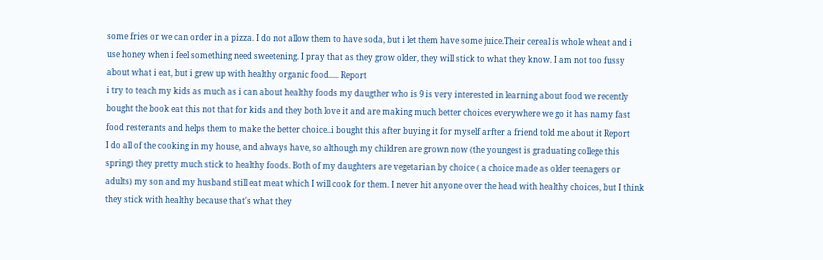some fries or we can order in a pizza. I do not allow them to have soda, but i let them have some juice.Their cereal is whole wheat and i use honey when i feel something need sweetening. I pray that as they grow older, they will stick to what they know. I am not too fussy about what i eat, but i grew up with healthy organic food..... Report
i try to teach my kids as much as i can about healthy foods my daugther who is 9 is very interested in learning about food we recently bought the book eat this not that for kids and they both love it and are making much better choices everywhere we go it has namy fast food resterants and helps them to make the better choice..i bought this after buying it for myself arfter a friend told me about it Report
I do all of the cooking in my house, and always have, so although my children are grown now (the youngest is graduating college this spring) they pretty much stick to healthy foods. Both of my daughters are vegetarian by choice ( a choice made as older teenagers or adults) my son and my husband still eat meat which I will cook for them. I never hit anyone over the head with healthy choices, but I think they stick with healthy because that's what they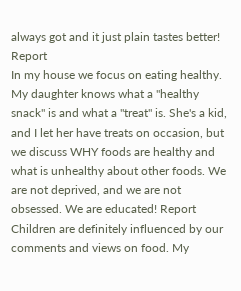always got and it just plain tastes better! Report
In my house we focus on eating healthy. My daughter knows what a "healthy snack" is and what a "treat" is. She's a kid, and I let her have treats on occasion, but we discuss WHY foods are healthy and what is unhealthy about other foods. We are not deprived, and we are not obsessed. We are educated! Report
Children are definitely influenced by our comments and views on food. My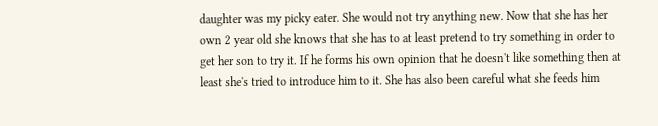daughter was my picky eater. She would not try anything new. Now that she has her own 2 year old she knows that she has to at least pretend to try something in order to get her son to try it. If he forms his own opinion that he doesn't like something then at least she's tried to introduce him to it. She has also been careful what she feeds him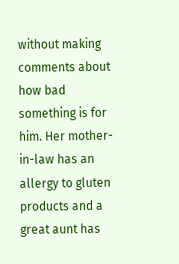without making comments about how bad something is for him. Her mother-in-law has an allergy to gluten products and a great aunt has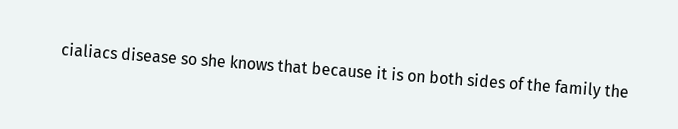cialiacs disease so she knows that because it is on both sides of the family the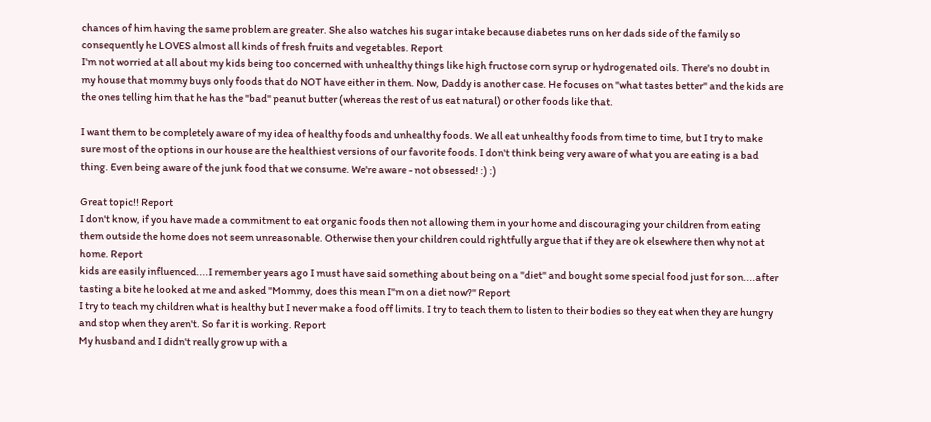chances of him having the same problem are greater. She also watches his sugar intake because diabetes runs on her dads side of the family so consequently he LOVES almost all kinds of fresh fruits and vegetables. Report
I'm not worried at all about my kids being too concerned with unhealthy things like high fructose corn syrup or hydrogenated oils. There's no doubt in my house that mommy buys only foods that do NOT have either in them. Now, Daddy is another case. He focuses on "what tastes better" and the kids are the ones telling him that he has the "bad" peanut butter (whereas the rest of us eat natural) or other foods like that.

I want them to be completely aware of my idea of healthy foods and unhealthy foods. We all eat unhealthy foods from time to time, but I try to make sure most of the options in our house are the healthiest versions of our favorite foods. I don't think being very aware of what you are eating is a bad thing. Even being aware of the junk food that we consume. We're aware - not obsessed! :) :)

Great topic!! Report
I don't know, if you have made a commitment to eat organic foods then not allowing them in your home and discouraging your children from eating them outside the home does not seem unreasonable. Otherwise then your children could rightfully argue that if they are ok elsewhere then why not at home. Report
kids are easily influenced....I remember years ago I must have said something about being on a "diet" and bought some special food just for son....after tasting a bite he looked at me and asked "Mommy, does this mean I"m on a diet now?" Report
I try to teach my children what is healthy but I never make a food off limits. I try to teach them to listen to their bodies so they eat when they are hungry and stop when they aren't. So far it is working. Report
My husband and I didn't really grow up with a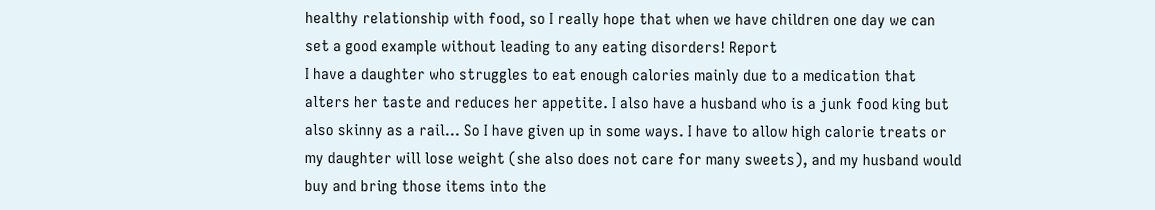healthy relationship with food, so I really hope that when we have children one day we can set a good example without leading to any eating disorders! Report
I have a daughter who struggles to eat enough calories mainly due to a medication that alters her taste and reduces her appetite. I also have a husband who is a junk food king but also skinny as a rail... So I have given up in some ways. I have to allow high calorie treats or my daughter will lose weight (she also does not care for many sweets), and my husband would buy and bring those items into the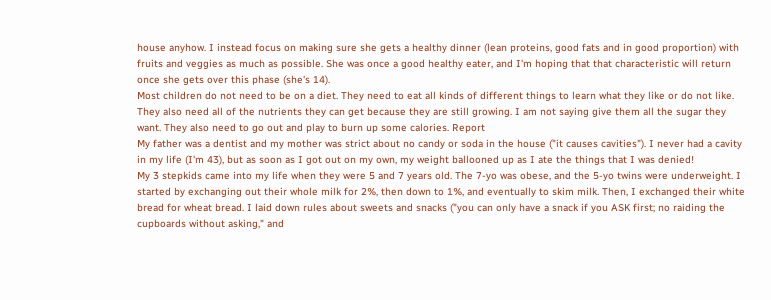house anyhow. I instead focus on making sure she gets a healthy dinner (lean proteins, good fats and in good proportion) with fruits and veggies as much as possible. She was once a good healthy eater, and I'm hoping that that characteristic will return once she gets over this phase (she's 14).
Most children do not need to be on a diet. They need to eat all kinds of different things to learn what they like or do not like. They also need all of the nutrients they can get because they are still growing. I am not saying give them all the sugar they want. They also need to go out and play to burn up some calories. Report
My father was a dentist and my mother was strict about no candy or soda in the house ("it causes cavities"). I never had a cavity in my life (I'm 43), but as soon as I got out on my own, my weight ballooned up as I ate the things that I was denied!
My 3 stepkids came into my life when they were 5 and 7 years old. The 7-yo was obese, and the 5-yo twins were underweight. I started by exchanging out their whole milk for 2%, then down to 1%, and eventually to skim milk. Then, I exchanged their white bread for wheat bread. I laid down rules about sweets and snacks ("you can only have a snack if you ASK first; no raiding the cupboards without asking," and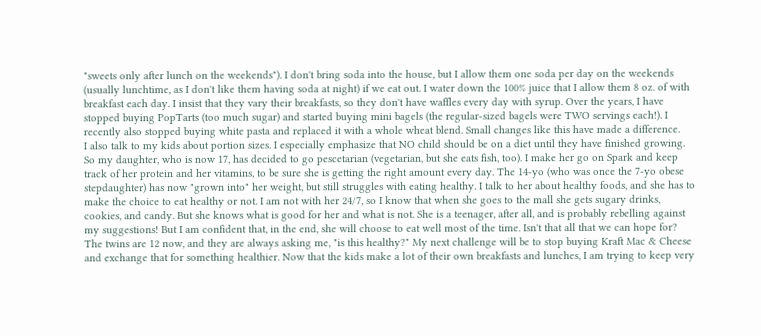"sweets only after lunch on the weekends"). I don't bring soda into the house, but I allow them one soda per day on the weekends (usually lunchtime, as I don't like them having soda at night) if we eat out. I water down the 100% juice that I allow them 8 oz. of with breakfast each day. I insist that they vary their breakfasts, so they don't have waffles every day with syrup. Over the years, I have stopped buying PopTarts (too much sugar) and started buying mini bagels (the regular-sized bagels were TWO servings each!). I recently also stopped buying white pasta and replaced it with a whole wheat blend. Small changes like this have made a difference.
I also talk to my kids about portion sizes. I especially emphasize that NO child should be on a diet until they have finished growing. So my daughter, who is now 17, has decided to go pescetarian (vegetarian, but she eats fish, too). I make her go on Spark and keep track of her protein and her vitamins, to be sure she is getting the right amount every day. The 14-yo (who was once the 7-yo obese stepdaughter) has now "grown into" her weight, but still struggles with eating healthy. I talk to her about healthy foods, and she has to make the choice to eat healthy or not. I am not with her 24/7, so I know that when she goes to the mall she gets sugary drinks, cookies, and candy. But she knows what is good for her and what is not. She is a teenager, after all, and is probably rebelling against my suggestions! But I am confident that, in the end, she will choose to eat well most of the time. Isn't that all that we can hope for?
The twins are 12 now, and they are always asking me, "is this healthy?" My next challenge will be to stop buying Kraft Mac & Cheese and exchange that for something healthier. Now that the kids make a lot of their own breakfasts and lunches, I am trying to keep very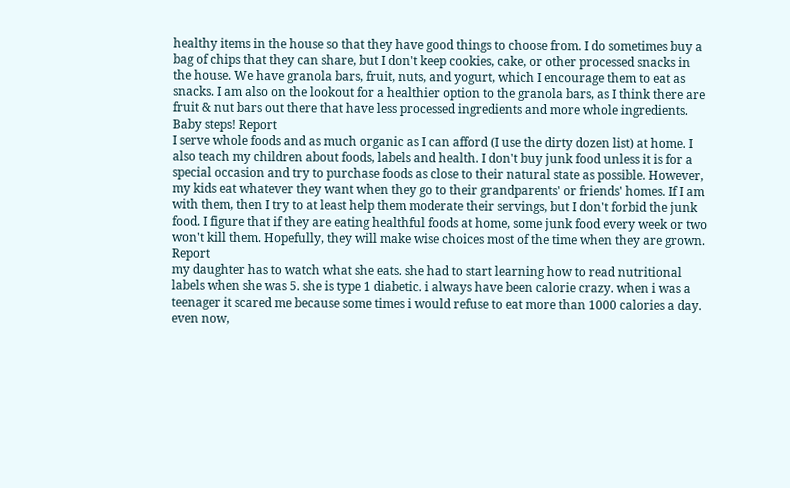healthy items in the house so that they have good things to choose from. I do sometimes buy a bag of chips that they can share, but I don't keep cookies, cake, or other processed snacks in the house. We have granola bars, fruit, nuts, and yogurt, which I encourage them to eat as snacks. I am also on the lookout for a healthier option to the granola bars, as I think there are fruit & nut bars out there that have less processed ingredients and more whole ingredients. Baby steps! Report
I serve whole foods and as much organic as I can afford (I use the dirty dozen list) at home. I also teach my children about foods, labels and health. I don't buy junk food unless it is for a special occasion and try to purchase foods as close to their natural state as possible. However, my kids eat whatever they want when they go to their grandparents' or friends' homes. If I am with them, then I try to at least help them moderate their servings, but I don't forbid the junk food. I figure that if they are eating healthful foods at home, some junk food every week or two won't kill them. Hopefully, they will make wise choices most of the time when they are grown. Report
my daughter has to watch what she eats. she had to start learning how to read nutritional labels when she was 5. she is type 1 diabetic. i always have been calorie crazy. when i was a teenager it scared me because some times i would refuse to eat more than 1000 calories a day. even now,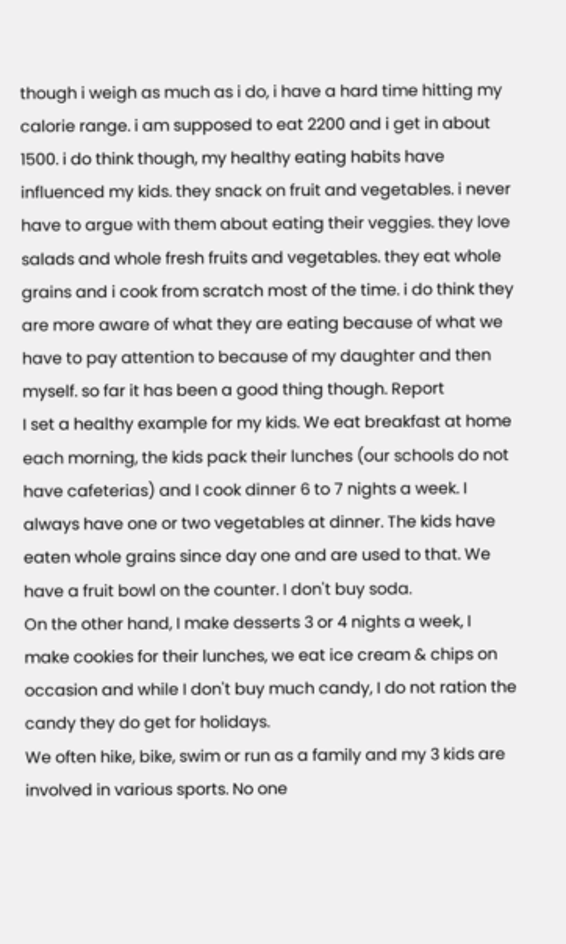though i weigh as much as i do, i have a hard time hitting my calorie range. i am supposed to eat 2200 and i get in about 1500. i do think though, my healthy eating habits have influenced my kids. they snack on fruit and vegetables. i never have to argue with them about eating their veggies. they love salads and whole fresh fruits and vegetables. they eat whole grains and i cook from scratch most of the time. i do think they are more aware of what they are eating because of what we have to pay attention to because of my daughter and then myself. so far it has been a good thing though. Report
I set a healthy example for my kids. We eat breakfast at home each morning, the kids pack their lunches (our schools do not have cafeterias) and I cook dinner 6 to 7 nights a week. I always have one or two vegetables at dinner. The kids have eaten whole grains since day one and are used to that. We have a fruit bowl on the counter. I don't buy soda.
On the other hand, I make desserts 3 or 4 nights a week, I make cookies for their lunches, we eat ice cream & chips on occasion and while I don't buy much candy, I do not ration the candy they do get for holidays.
We often hike, bike, swim or run as a family and my 3 kids are involved in various sports. No one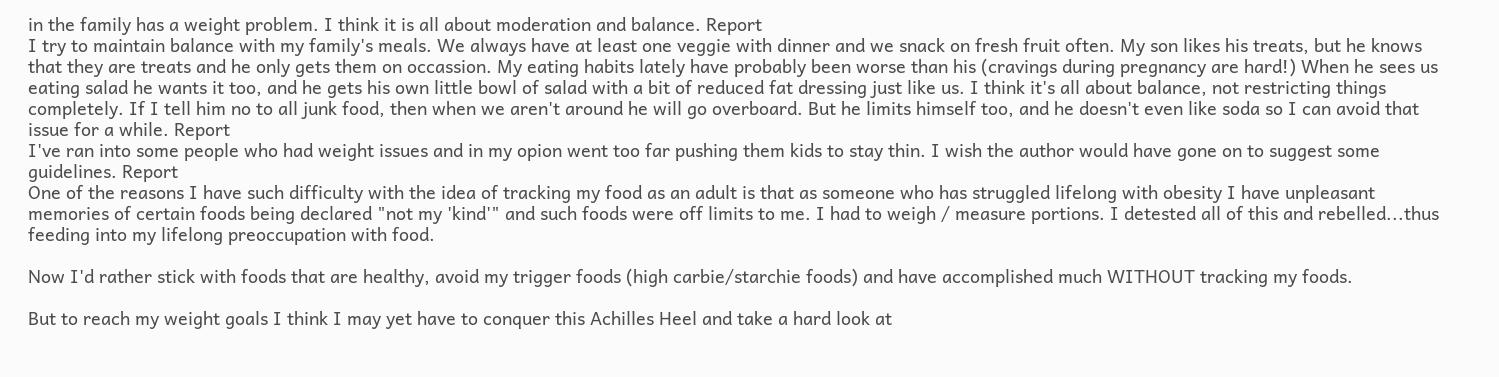in the family has a weight problem. I think it is all about moderation and balance. Report
I try to maintain balance with my family's meals. We always have at least one veggie with dinner and we snack on fresh fruit often. My son likes his treats, but he knows that they are treats and he only gets them on occassion. My eating habits lately have probably been worse than his (cravings during pregnancy are hard!) When he sees us eating salad he wants it too, and he gets his own little bowl of salad with a bit of reduced fat dressing just like us. I think it's all about balance, not restricting things completely. If I tell him no to all junk food, then when we aren't around he will go overboard. But he limits himself too, and he doesn't even like soda so I can avoid that issue for a while. Report
I've ran into some people who had weight issues and in my opion went too far pushing them kids to stay thin. I wish the author would have gone on to suggest some guidelines. Report
One of the reasons I have such difficulty with the idea of tracking my food as an adult is that as someone who has struggled lifelong with obesity I have unpleasant memories of certain foods being declared "not my 'kind'" and such foods were off limits to me. I had to weigh / measure portions. I detested all of this and rebelled...thus feeding into my lifelong preoccupation with food.

Now I'd rather stick with foods that are healthy, avoid my trigger foods (high carbie/starchie foods) and have accomplished much WITHOUT tracking my foods.

But to reach my weight goals I think I may yet have to conquer this Achilles Heel and take a hard look at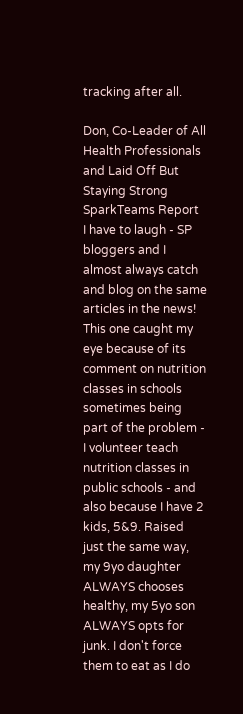tracking after all.

Don, Co-Leader of All Health Professionals and Laid Off But Staying Strong SparkTeams Report
I have to laugh - SP bloggers and I almost always catch and blog on the same articles in the news! This one caught my eye because of its comment on nutrition classes in schools sometimes being part of the problem - I volunteer teach nutrition classes in public schools - and also because I have 2 kids, 5&9. Raised just the same way, my 9yo daughter ALWAYS chooses healthy, my 5yo son ALWAYS opts for junk. I don't force them to eat as I do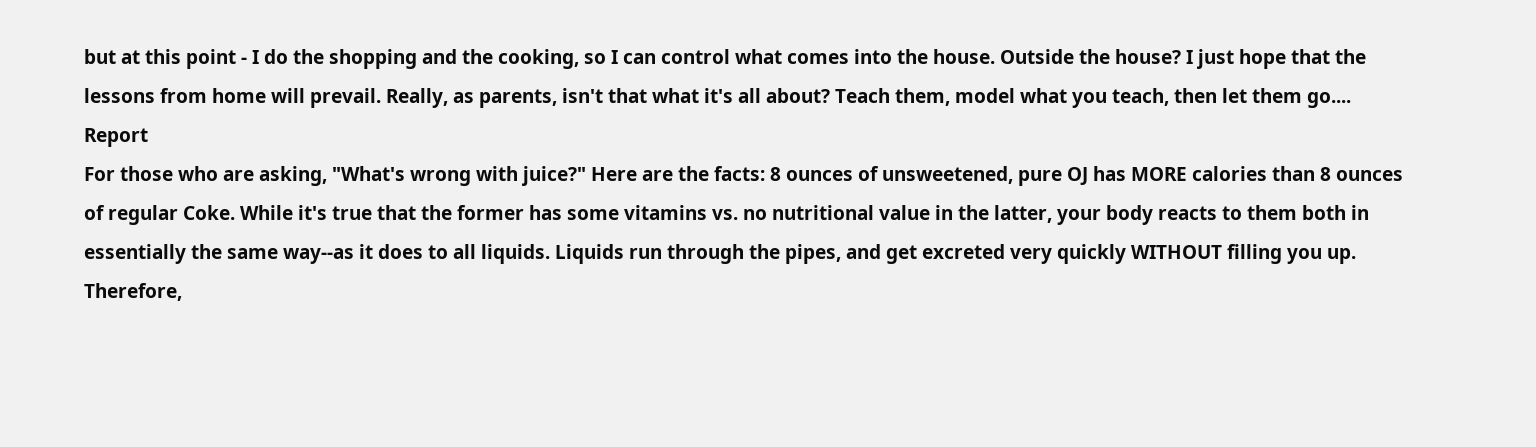but at this point - I do the shopping and the cooking, so I can control what comes into the house. Outside the house? I just hope that the lessons from home will prevail. Really, as parents, isn't that what it's all about? Teach them, model what you teach, then let them go.... Report
For those who are asking, "What's wrong with juice?" Here are the facts: 8 ounces of unsweetened, pure OJ has MORE calories than 8 ounces of regular Coke. While it's true that the former has some vitamins vs. no nutritional value in the latter, your body reacts to them both in essentially the same way--as it does to all liquids. Liquids run through the pipes, and get excreted very quickly WITHOUT filling you up. Therefore,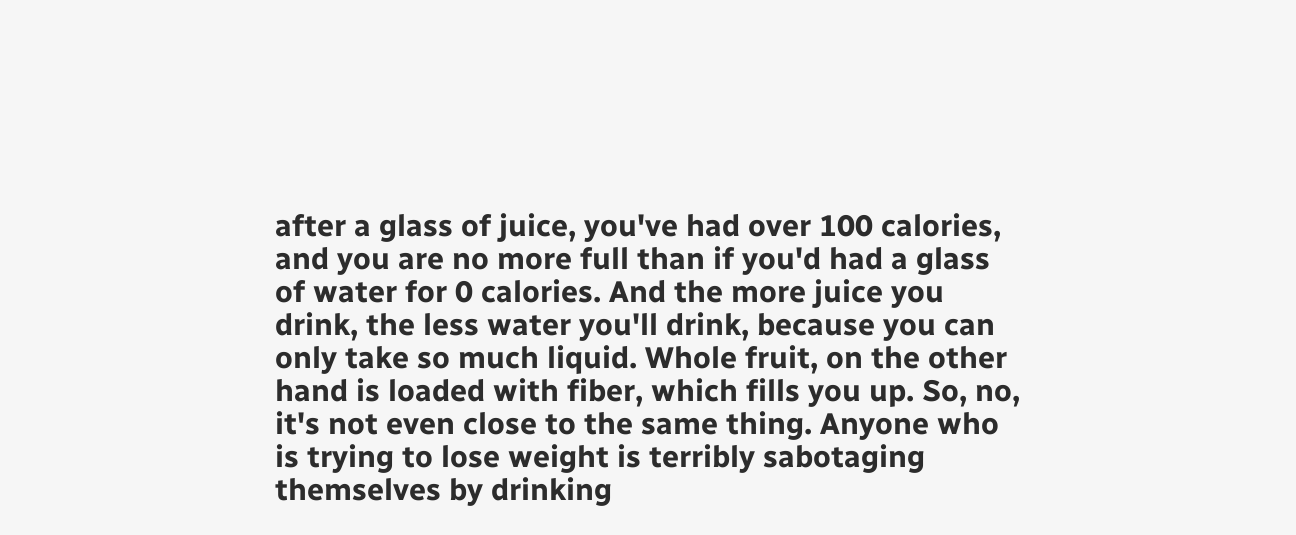after a glass of juice, you've had over 100 calories, and you are no more full than if you'd had a glass of water for 0 calories. And the more juice you drink, the less water you'll drink, because you can only take so much liquid. Whole fruit, on the other hand is loaded with fiber, which fills you up. So, no, it's not even close to the same thing. Anyone who is trying to lose weight is terribly sabotaging themselves by drinking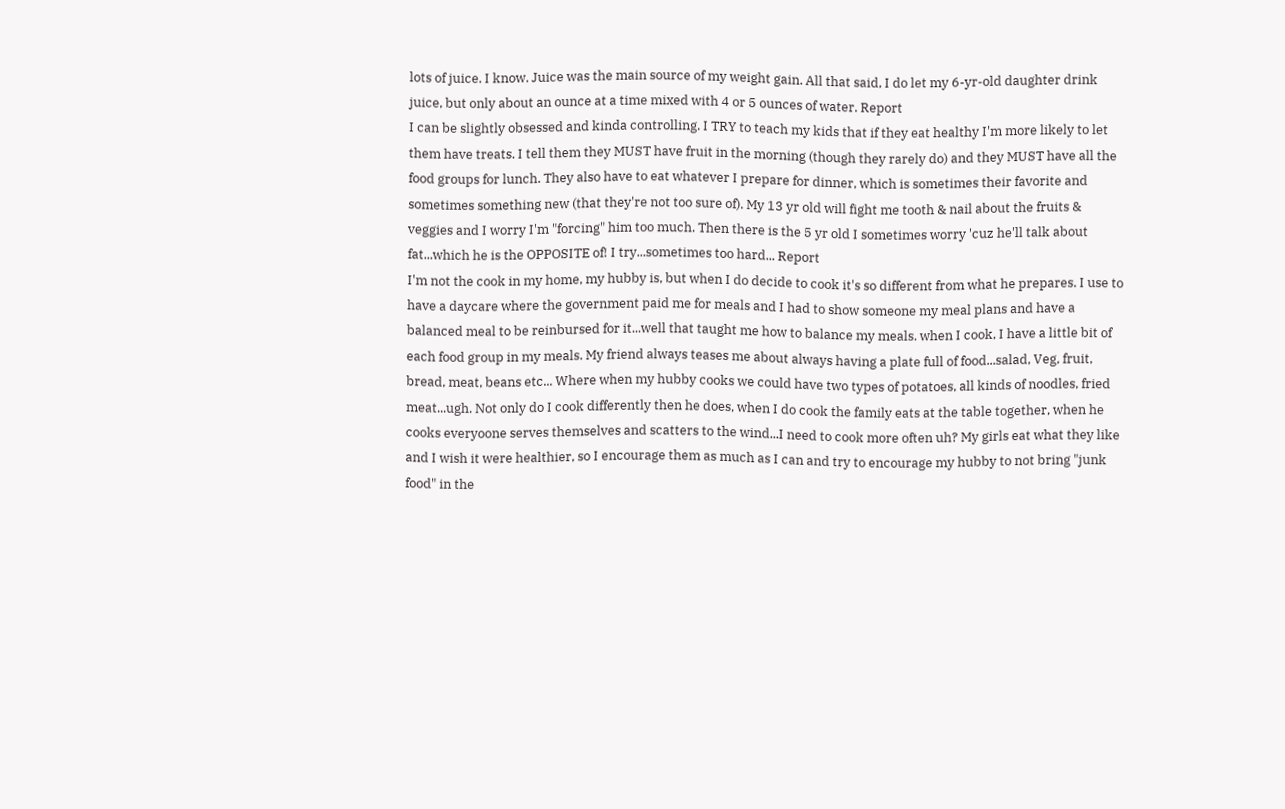lots of juice. I know. Juice was the main source of my weight gain. All that said, I do let my 6-yr-old daughter drink juice, but only about an ounce at a time mixed with 4 or 5 ounces of water. Report
I can be slightly obsessed and kinda controlling. I TRY to teach my kids that if they eat healthy I'm more likely to let them have treats. I tell them they MUST have fruit in the morning (though they rarely do) and they MUST have all the food groups for lunch. They also have to eat whatever I prepare for dinner, which is sometimes their favorite and sometimes something new (that they're not too sure of). My 13 yr old will fight me tooth & nail about the fruits & veggies and I worry I'm "forcing" him too much. Then there is the 5 yr old I sometimes worry 'cuz he'll talk about fat...which he is the OPPOSITE of! I try...sometimes too hard... Report
I'm not the cook in my home, my hubby is, but when I do decide to cook it's so different from what he prepares. I use to have a daycare where the government paid me for meals and I had to show someone my meal plans and have a balanced meal to be reinbursed for it...well that taught me how to balance my meals. when I cook, I have a little bit of each food group in my meals. My friend always teases me about always having a plate full of food...salad, Veg, fruit, bread, meat, beans etc... Where when my hubby cooks we could have two types of potatoes, all kinds of noodles, fried meat...ugh. Not only do I cook differently then he does, when I do cook the family eats at the table together, when he cooks everyoone serves themselves and scatters to the wind...I need to cook more often uh? My girls eat what they like and I wish it were healthier, so I encourage them as much as I can and try to encourage my hubby to not bring "junk food" in the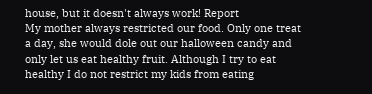house, but it doesn't always work! Report
My mother always restricted our food. Only one treat a day, she would dole out our halloween candy and only let us eat healthy fruit. Although I try to eat healthy I do not restrict my kids from eating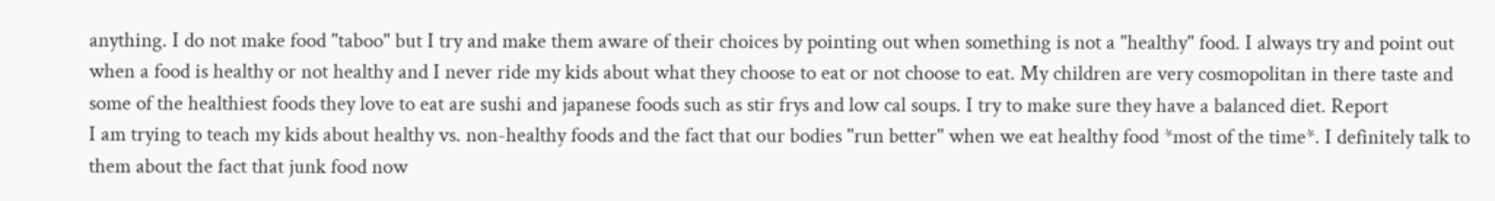anything. I do not make food "taboo" but I try and make them aware of their choices by pointing out when something is not a "healthy" food. I always try and point out when a food is healthy or not healthy and I never ride my kids about what they choose to eat or not choose to eat. My children are very cosmopolitan in there taste and some of the healthiest foods they love to eat are sushi and japanese foods such as stir frys and low cal soups. I try to make sure they have a balanced diet. Report
I am trying to teach my kids about healthy vs. non-healthy foods and the fact that our bodies "run better" when we eat healthy food *most of the time*. I definitely talk to them about the fact that junk food now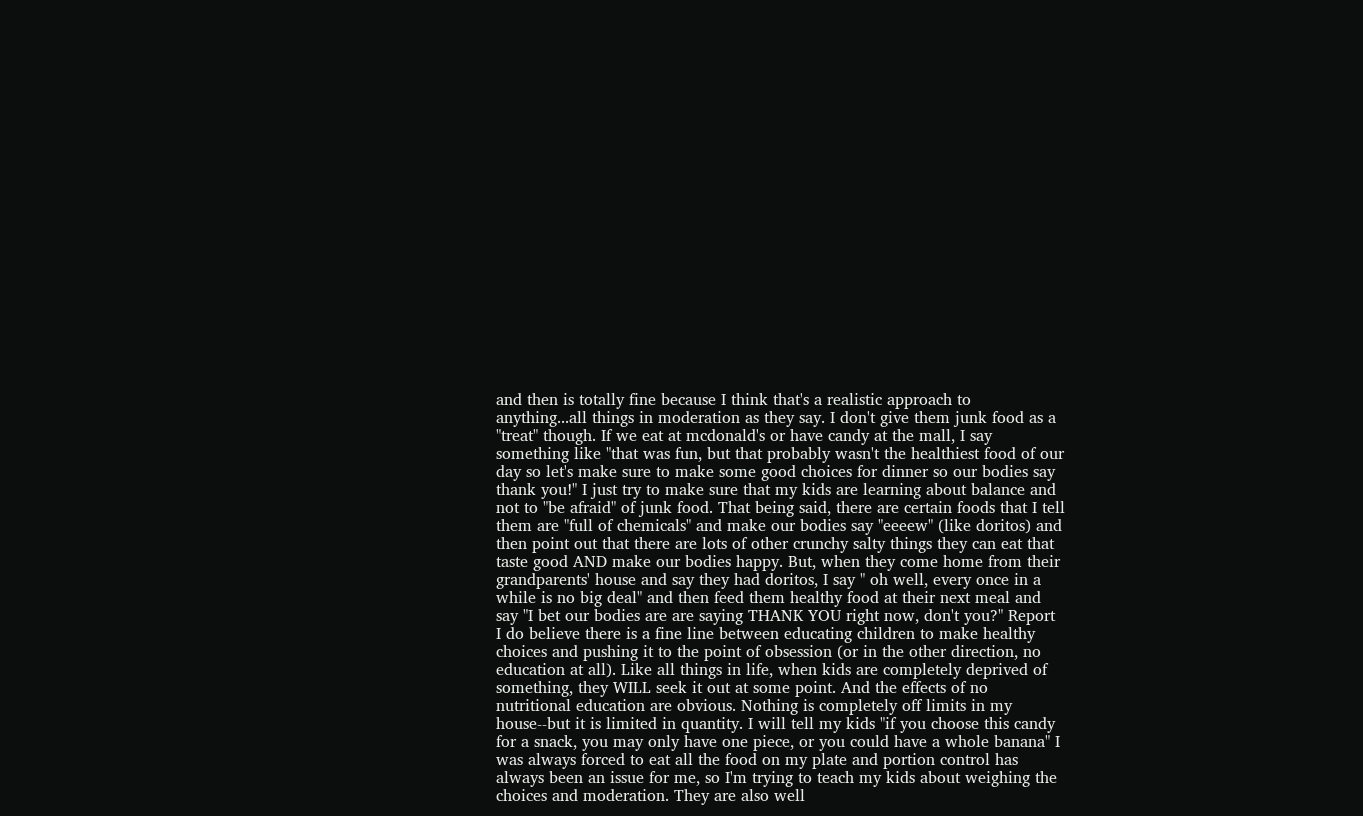and then is totally fine because I think that's a realistic approach to anything...all things in moderation as they say. I don't give them junk food as a "treat" though. If we eat at mcdonald's or have candy at the mall, I say something like "that was fun, but that probably wasn't the healthiest food of our day so let's make sure to make some good choices for dinner so our bodies say thank you!" I just try to make sure that my kids are learning about balance and not to "be afraid" of junk food. That being said, there are certain foods that I tell them are "full of chemicals" and make our bodies say "eeeew" (like doritos) and then point out that there are lots of other crunchy salty things they can eat that taste good AND make our bodies happy. But, when they come home from their grandparents' house and say they had doritos, I say " oh well, every once in a while is no big deal" and then feed them healthy food at their next meal and say "I bet our bodies are are saying THANK YOU right now, don't you?" Report
I do believe there is a fine line between educating children to make healthy choices and pushing it to the point of obsession (or in the other direction, no education at all). Like all things in life, when kids are completely deprived of something, they WILL seek it out at some point. And the effects of no nutritional education are obvious. Nothing is completely off limits in my house--but it is limited in quantity. I will tell my kids "if you choose this candy for a snack, you may only have one piece, or you could have a whole banana" I was always forced to eat all the food on my plate and portion control has always been an issue for me, so I'm trying to teach my kids about weighing the choices and moderation. They are also well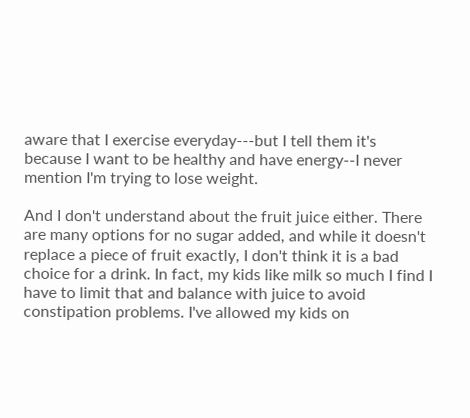aware that I exercise everyday---but I tell them it's because I want to be healthy and have energy--I never mention I'm trying to lose weight.

And I don't understand about the fruit juice either. There are many options for no sugar added, and while it doesn't replace a piece of fruit exactly, I don't think it is a bad choice for a drink. In fact, my kids like milk so much I find I have to limit that and balance with juice to avoid constipation problems. I've allowed my kids on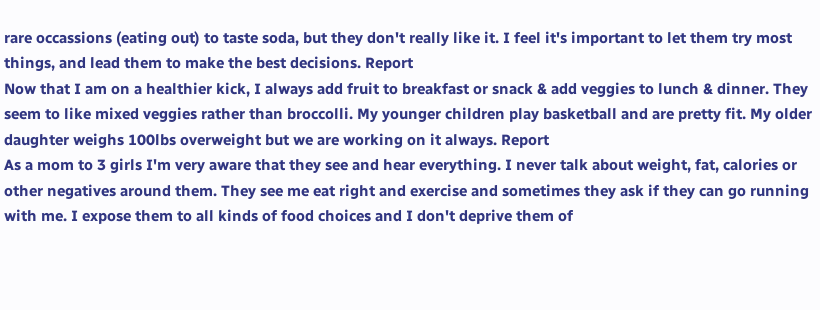rare occassions (eating out) to taste soda, but they don't really like it. I feel it's important to let them try most things, and lead them to make the best decisions. Report
Now that I am on a healthier kick, I always add fruit to breakfast or snack & add veggies to lunch & dinner. They seem to like mixed veggies rather than broccolli. My younger children play basketball and are pretty fit. My older daughter weighs 100lbs overweight but we are working on it always. Report
As a mom to 3 girls I'm very aware that they see and hear everything. I never talk about weight, fat, calories or other negatives around them. They see me eat right and exercise and sometimes they ask if they can go running with me. I expose them to all kinds of food choices and I don't deprive them of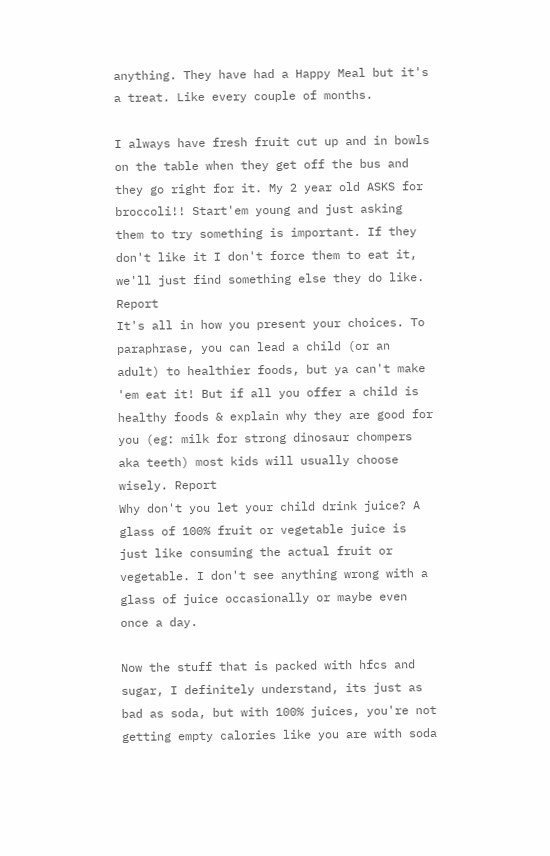anything. They have had a Happy Meal but it's a treat. Like every couple of months.

I always have fresh fruit cut up and in bowls on the table when they get off the bus and they go right for it. My 2 year old ASKS for broccoli!! Start'em young and just asking them to try something is important. If they don't like it I don't force them to eat it, we'll just find something else they do like. Report
It's all in how you present your choices. To paraphrase, you can lead a child (or an adult) to healthier foods, but ya can't make 'em eat it! But if all you offer a child is healthy foods & explain why they are good for you (eg: milk for strong dinosaur chompers aka teeth) most kids will usually choose wisely. Report
Why don't you let your child drink juice? A glass of 100% fruit or vegetable juice is just like consuming the actual fruit or vegetable. I don't see anything wrong with a glass of juice occasionally or maybe even once a day.

Now the stuff that is packed with hfcs and sugar, I definitely understand, its just as bad as soda, but with 100% juices, you're not getting empty calories like you are with soda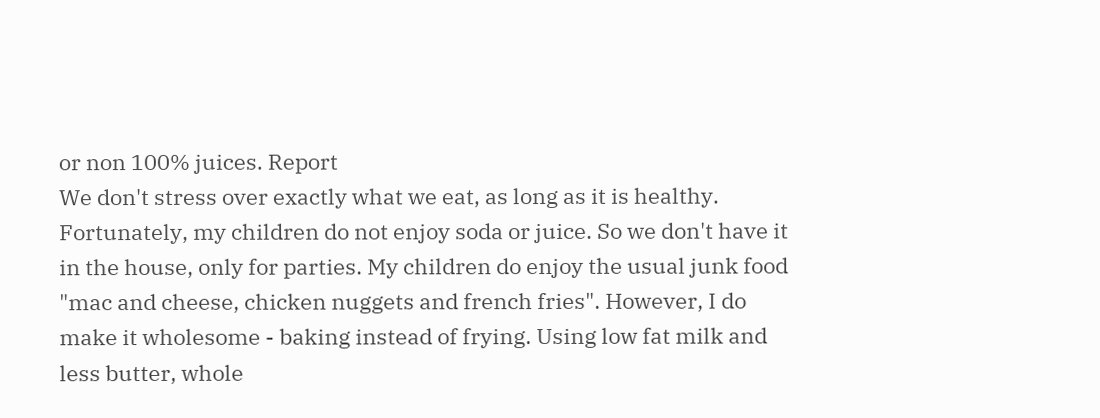or non 100% juices. Report
We don't stress over exactly what we eat, as long as it is healthy. Fortunately, my children do not enjoy soda or juice. So we don't have it in the house, only for parties. My children do enjoy the usual junk food "mac and cheese, chicken nuggets and french fries". However, I do make it wholesome - baking instead of frying. Using low fat milk and less butter, whole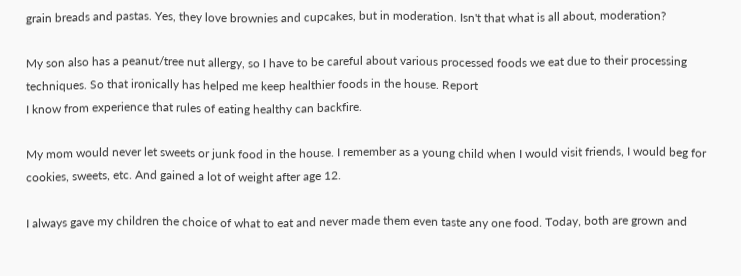grain breads and pastas. Yes, they love brownies and cupcakes, but in moderation. Isn't that what is all about, moderation?

My son also has a peanut/tree nut allergy, so I have to be careful about various processed foods we eat due to their processing techniques. So that ironically has helped me keep healthier foods in the house. Report
I know from experience that rules of eating healthy can backfire.

My mom would never let sweets or junk food in the house. I remember as a young child when I would visit friends, I would beg for cookies, sweets, etc. And gained a lot of weight after age 12.

I always gave my children the choice of what to eat and never made them even taste any one food. Today, both are grown and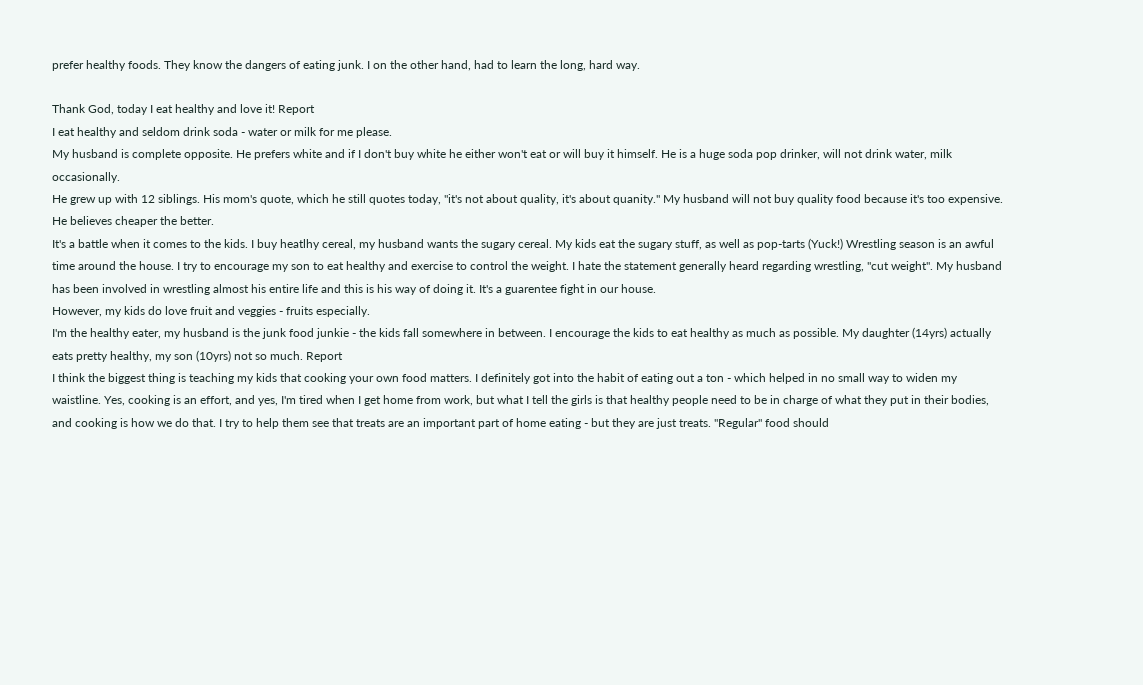prefer healthy foods. They know the dangers of eating junk. I on the other hand, had to learn the long, hard way.

Thank God, today I eat healthy and love it! Report
I eat healthy and seldom drink soda - water or milk for me please.
My husband is complete opposite. He prefers white and if I don't buy white he either won't eat or will buy it himself. He is a huge soda pop drinker, will not drink water, milk occasionally.
He grew up with 12 siblings. His mom's quote, which he still quotes today, "it's not about quality, it's about quanity." My husband will not buy quality food because it's too expensive. He believes cheaper the better.
It's a battle when it comes to the kids. I buy heatlhy cereal, my husband wants the sugary cereal. My kids eat the sugary stuff, as well as pop-tarts (Yuck!) Wrestling season is an awful time around the house. I try to encourage my son to eat healthy and exercise to control the weight. I hate the statement generally heard regarding wrestling, "cut weight". My husband has been involved in wrestling almost his entire life and this is his way of doing it. It's a guarentee fight in our house.
However, my kids do love fruit and veggies - fruits especially.
I'm the healthy eater, my husband is the junk food junkie - the kids fall somewhere in between. I encourage the kids to eat healthy as much as possible. My daughter (14yrs) actually eats pretty healthy, my son (10yrs) not so much. Report
I think the biggest thing is teaching my kids that cooking your own food matters. I definitely got into the habit of eating out a ton - which helped in no small way to widen my waistline. Yes, cooking is an effort, and yes, I'm tired when I get home from work, but what I tell the girls is that healthy people need to be in charge of what they put in their bodies, and cooking is how we do that. I try to help them see that treats are an important part of home eating - but they are just treats. "Regular" food should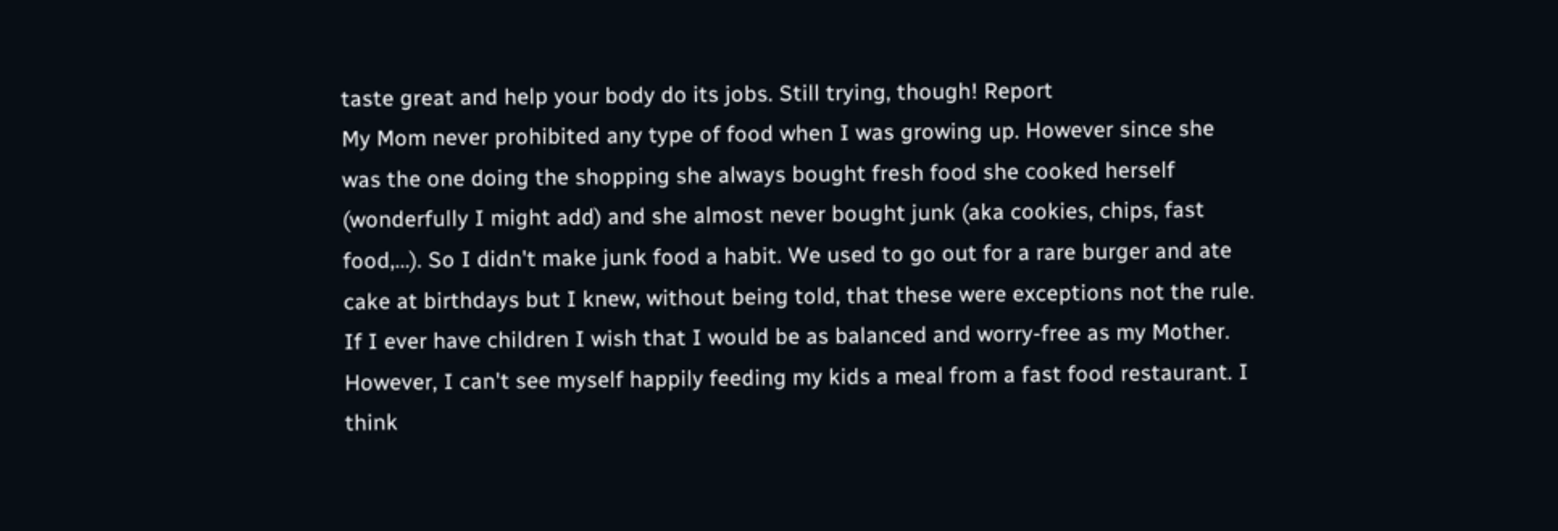taste great and help your body do its jobs. Still trying, though! Report
My Mom never prohibited any type of food when I was growing up. However since she was the one doing the shopping she always bought fresh food she cooked herself (wonderfully I might add) and she almost never bought junk (aka cookies, chips, fast food,...). So I didn't make junk food a habit. We used to go out for a rare burger and ate cake at birthdays but I knew, without being told, that these were exceptions not the rule.
If I ever have children I wish that I would be as balanced and worry-free as my Mother. However, I can't see myself happily feeding my kids a meal from a fast food restaurant. I think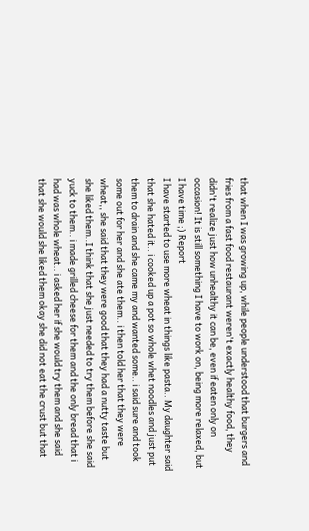that when I was growing up, while people understood that burgers and fries from a fast food restaurant weren't exactly healthy food, they didn't realize just how unhealthy it can be, even if eaten only on occasion! It is still something I have to work on, being more relaxed, but I have time ;) Report
I have started to use more wheat in things like pasta.. My daughter said that she hated it.. i cooked up a pot so whole whet noodles and just put them to drain and she came my and wanted some.. i said sure and took some out for her and she ate them.. i then told her that they were wheat,, she said that they were good that they had a nutty taste but she liked them..I think that she just needed to try them before she said yuck to them.. i made grilled cheese for them and the only bread that i had was whole wheat.. i asked her if she would try them and she said that she would she liked them okay she did not eat the crust but that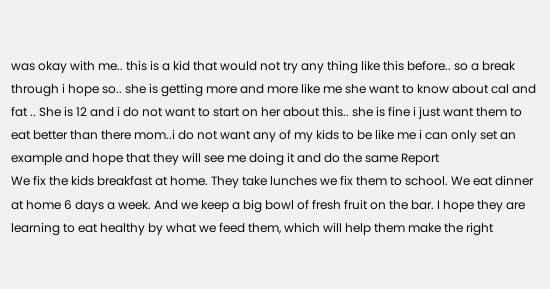was okay with me.. this is a kid that would not try any thing like this before.. so a break through i hope so.. she is getting more and more like me she want to know about cal and fat .. She is 12 and i do not want to start on her about this.. she is fine i just want them to eat better than there mom..i do not want any of my kids to be like me i can only set an example and hope that they will see me doing it and do the same Report
We fix the kids breakfast at home. They take lunches we fix them to school. We eat dinner at home 6 days a week. And we keep a big bowl of fresh fruit on the bar. I hope they are learning to eat healthy by what we feed them, which will help them make the right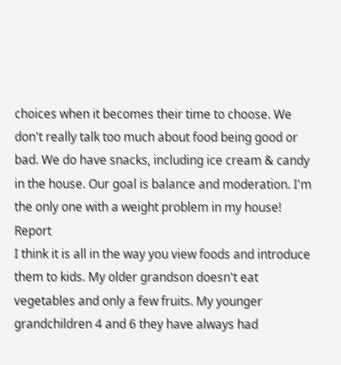choices when it becomes their time to choose. We don't really talk too much about food being good or bad. We do have snacks, including ice cream & candy in the house. Our goal is balance and moderation. I'm the only one with a weight problem in my house! Report
I think it is all in the way you view foods and introduce them to kids. My older grandson doesn't eat vegetables and only a few fruits. My younger grandchildren 4 and 6 they have always had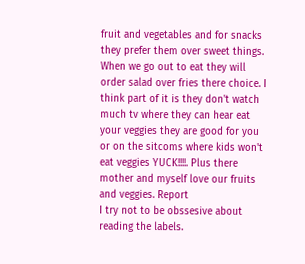fruit and vegetables and for snacks they prefer them over sweet things. When we go out to eat they will order salad over fries there choice. I think part of it is they don't watch much tv where they can hear eat your veggies they are good for you or on the sitcoms where kids won't eat veggies YUCK!!!!. Plus there mother and myself love our fruits and veggies. Report
I try not to be obssesive about reading the labels.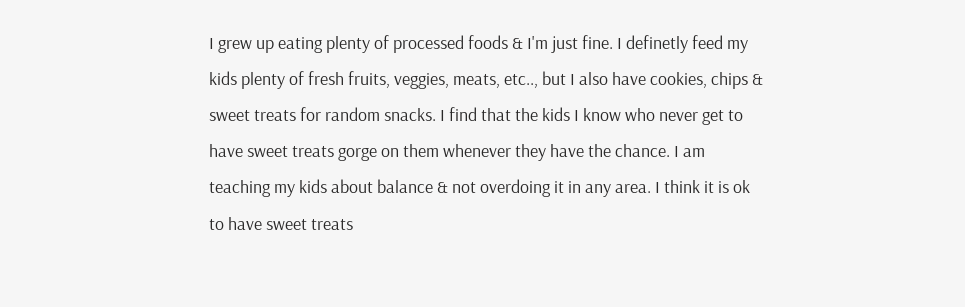I grew up eating plenty of processed foods & I'm just fine. I definetly feed my kids plenty of fresh fruits, veggies, meats, etc.., but I also have cookies, chips & sweet treats for random snacks. I find that the kids I know who never get to have sweet treats gorge on them whenever they have the chance. I am teaching my kids about balance & not overdoing it in any area. I think it is ok to have sweet treats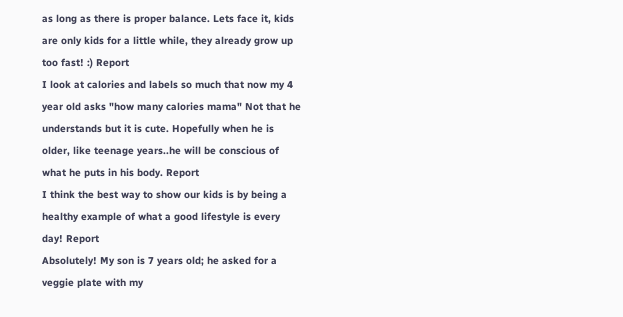as long as there is proper balance. Lets face it, kids are only kids for a little while, they already grow up too fast! :) Report
I look at calories and labels so much that now my 4 year old asks "how many calories mama" Not that he understands but it is cute. Hopefully when he is older, like teenage years..he will be conscious of what he puts in his body. Report
I think the best way to show our kids is by being a healthy example of what a good lifestyle is every day! Report
Absolutely! My son is 7 years old; he asked for a veggie plate with my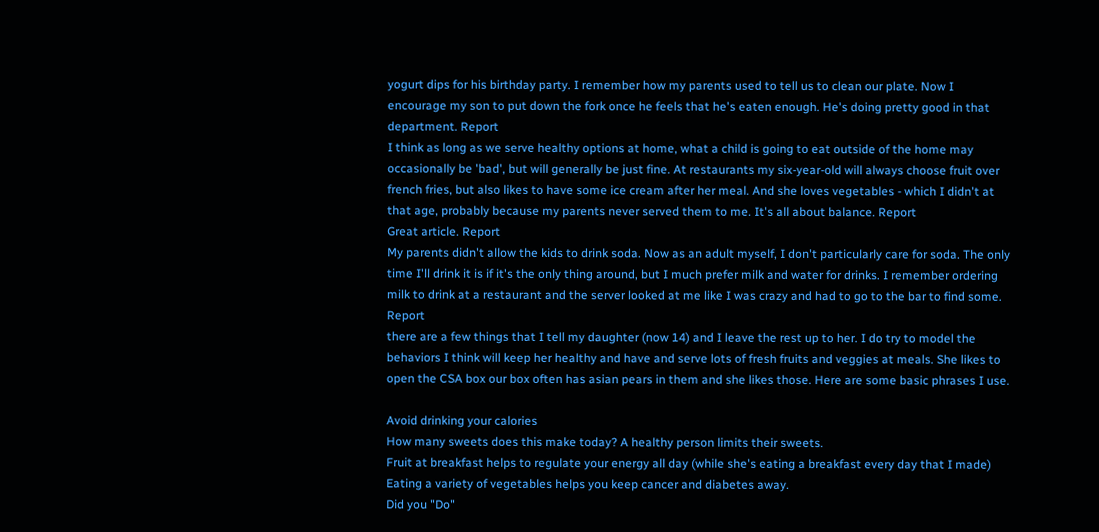yogurt dips for his birthday party. I remember how my parents used to tell us to clean our plate. Now I encourage my son to put down the fork once he feels that he's eaten enough. He's doing pretty good in that department. Report
I think as long as we serve healthy options at home, what a child is going to eat outside of the home may occasionally be 'bad', but will generally be just fine. At restaurants my six-year-old will always choose fruit over french fries, but also likes to have some ice cream after her meal. And she loves vegetables - which I didn't at that age, probably because my parents never served them to me. It's all about balance. Report
Great article. Report
My parents didn't allow the kids to drink soda. Now as an adult myself, I don't particularly care for soda. The only time I'll drink it is if it's the only thing around, but I much prefer milk and water for drinks. I remember ordering milk to drink at a restaurant and the server looked at me like I was crazy and had to go to the bar to find some. Report
there are a few things that I tell my daughter (now 14) and I leave the rest up to her. I do try to model the behaviors I think will keep her healthy and have and serve lots of fresh fruits and veggies at meals. She likes to open the CSA box our box often has asian pears in them and she likes those. Here are some basic phrases I use.

Avoid drinking your calories
How many sweets does this make today? A healthy person limits their sweets.
Fruit at breakfast helps to regulate your energy all day (while she's eating a breakfast every day that I made)
Eating a variety of vegetables helps you keep cancer and diabetes away.
Did you "Do"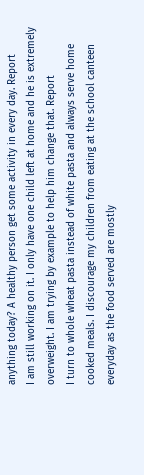anything today? A healthy person get some activity in every day. Report
I am still working on it. I only have one child left at home and he is extremely overweight. I am trying by example to help him change that. Report
I turn to whole wheat pasta instead of white pasta and always serve home cooked meals. I discourage my children from eating at the school canteen everyday as the food served are mostly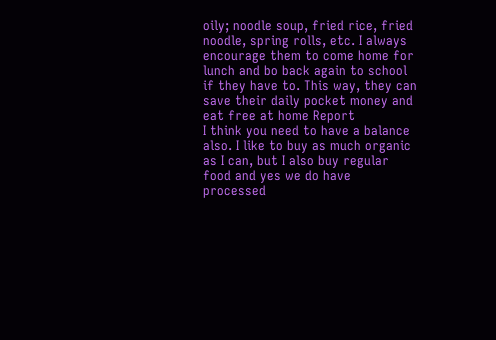oily; noodle soup, fried rice, fried noodle, spring rolls, etc. I always encourage them to come home for lunch and bo back again to school if they have to. This way, they can save their daily pocket money and eat free at home Report
I think you need to have a balance also. I like to buy as much organic as I can, but I also buy regular food and yes we do have processed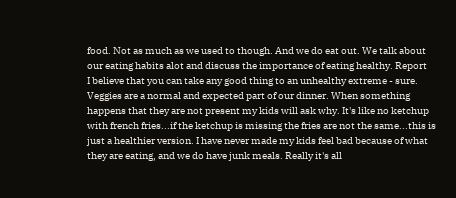food. Not as much as we used to though. And we do eat out. We talk about our eating habits alot and discuss the importance of eating healthy. Report
I believe that you can take any good thing to an unhealthy extreme - sure. Veggies are a normal and expected part of our dinner. When something happens that they are not present my kids will ask why. It's like no ketchup with french fries...if the ketchup is missing the fries are not the same...this is just a healthier version. I have never made my kids feel bad because of what they are eating, and we do have junk meals. Really it's all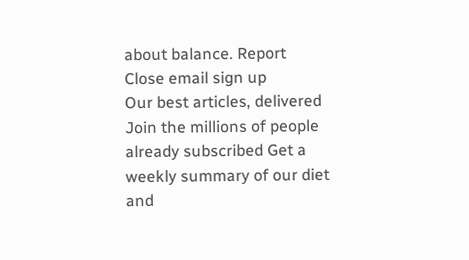about balance. Report
Close email sign up
Our best articles, delivered Join the millions of people already subscribed Get a weekly summary of our diet and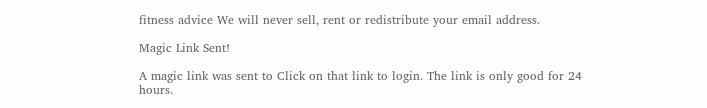fitness advice We will never sell, rent or redistribute your email address.

Magic Link Sent!

A magic link was sent to Click on that link to login. The link is only good for 24 hours.